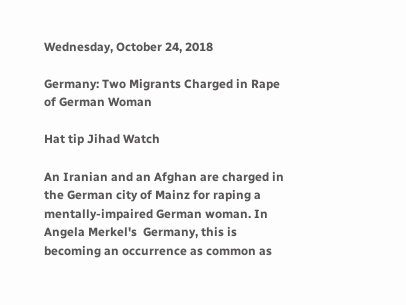Wednesday, October 24, 2018

Germany: Two Migrants Charged in Rape of German Woman

Hat tip Jihad Watch

An Iranian and an Afghan are charged in the German city of Mainz for raping a mentally-impaired German woman. In Angela Merkel's  Germany, this is becoming an occurrence as common as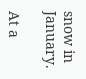snow in January.

At a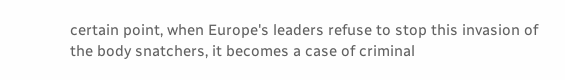certain point, when Europe's leaders refuse to stop this invasion of the body snatchers, it becomes a case of criminal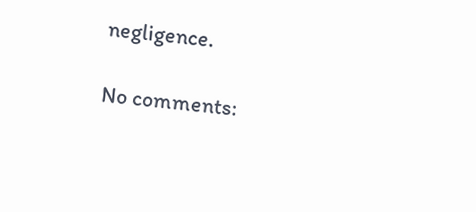negligence.

No comments: